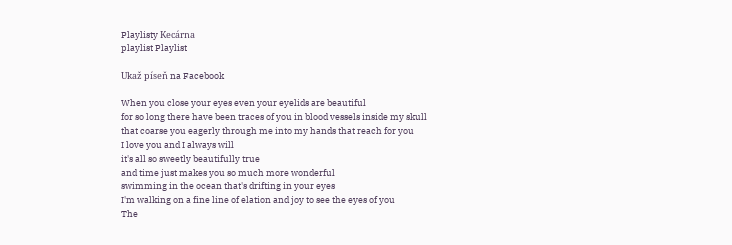Playlisty Kecárna
playlist Playlist

Ukaž píseň na Facebook

When you close your eyes even your eyelids are beautiful
for so long there have been traces of you in blood vessels inside my skull
that coarse you eagerly through me into my hands that reach for you
I love you and I always will
it's all so sweetly beautifully true
and time just makes you so much more wonderful
swimming in the ocean that's drifting in your eyes
I'm walking on a fine line of elation and joy to see the eyes of you
The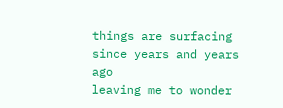things are surfacing since years and years ago
leaving me to wonder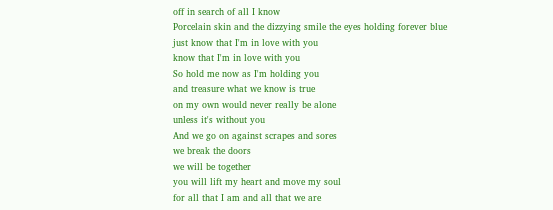off in search of all I know
Porcelain skin and the dizzying smile the eyes holding forever blue
just know that I'm in love with you
know that I'm in love with you
So hold me now as I'm holding you
and treasure what we know is true
on my own would never really be alone
unless it's without you
And we go on against scrapes and sores
we break the doors
we will be together
you will lift my heart and move my soul
for all that I am and all that we are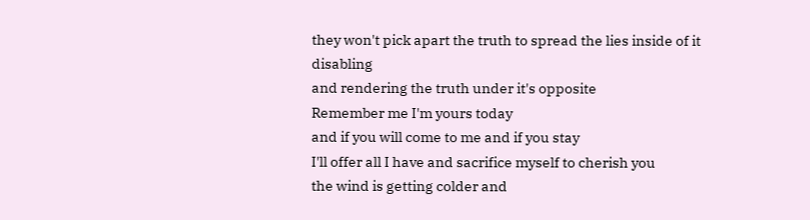they won't pick apart the truth to spread the lies inside of it disabling
and rendering the truth under it's opposite
Remember me I'm yours today
and if you will come to me and if you stay
I'll offer all I have and sacrifice myself to cherish you
the wind is getting colder and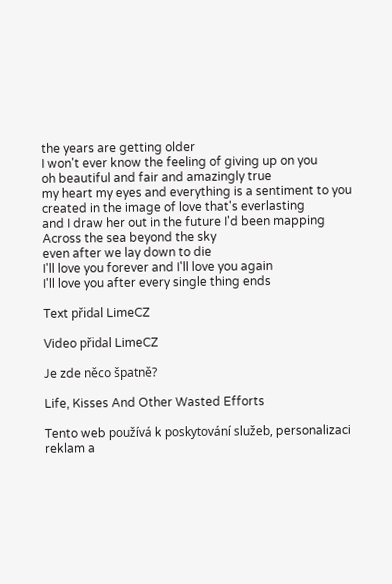the years are getting older
I won't ever know the feeling of giving up on you
oh beautiful and fair and amazingly true
my heart my eyes and everything is a sentiment to you
created in the image of love that's everlasting
and I draw her out in the future I'd been mapping
Across the sea beyond the sky
even after we lay down to die
I'll love you forever and I'll love you again
I'll love you after every single thing ends

Text přidal LimeCZ

Video přidal LimeCZ

Je zde něco špatně?

Life, Kisses And Other Wasted Efforts

Tento web používá k poskytování služeb, personalizaci reklam a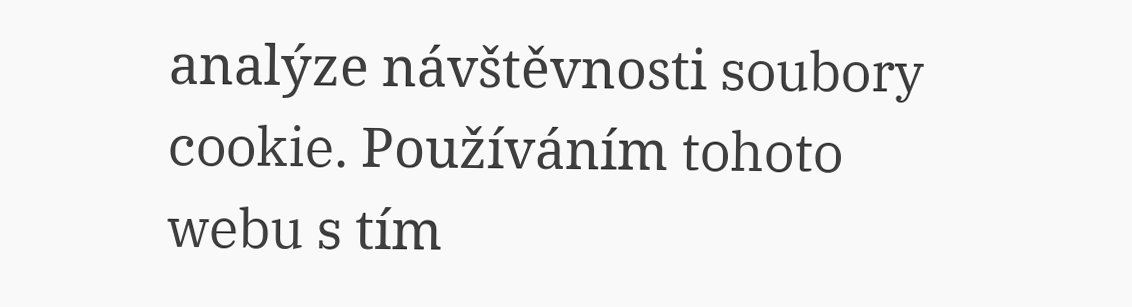analýze návštěvnosti soubory cookie. Používáním tohoto webu s tím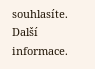souhlasíte. Další informace.